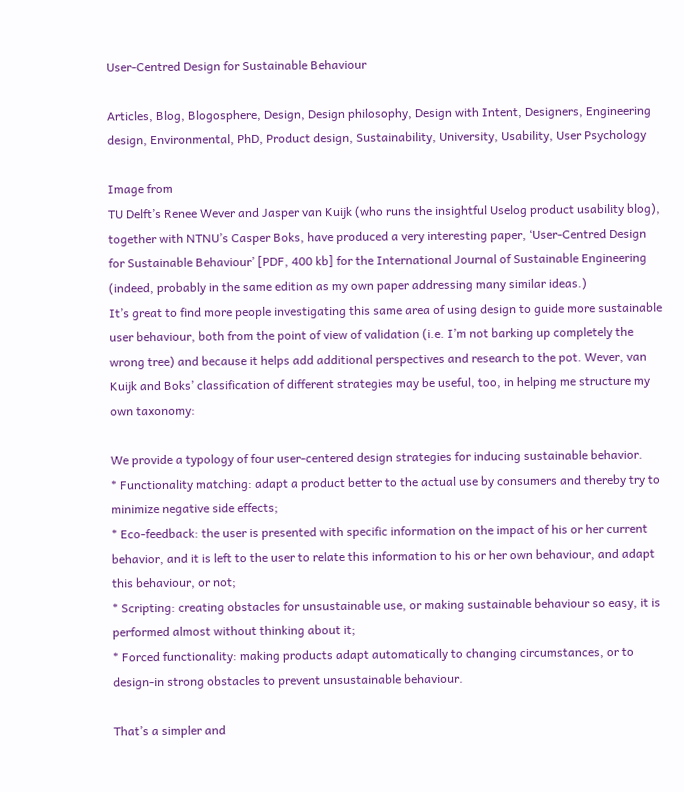User-Centred Design for Sustainable Behaviour

Articles, Blog, Blogosphere, Design, Design philosophy, Design with Intent, Designers, Engineering design, Environmental, PhD, Product design, Sustainability, University, Usability, User Psychology

Image from
TU Delft’s Renee Wever and Jasper van Kuijk (who runs the insightful Uselog product usability blog), together with NTNU’s Casper Boks, have produced a very interesting paper, ‘User-Centred Design for Sustainable Behaviour’ [PDF, 400 kb] for the International Journal of Sustainable Engineering (indeed, probably in the same edition as my own paper addressing many similar ideas.)
It’s great to find more people investigating this same area of using design to guide more sustainable user behaviour, both from the point of view of validation (i.e. I’m not barking up completely the wrong tree) and because it helps add additional perspectives and research to the pot. Wever, van Kuijk and Boks’ classification of different strategies may be useful, too, in helping me structure my own taxonomy:

We provide a typology of four user-centered design strategies for inducing sustainable behavior.
* Functionality matching: adapt a product better to the actual use by consumers and thereby try to minimize negative side effects;
* Eco-feedback: the user is presented with specific information on the impact of his or her current behavior, and it is left to the user to relate this information to his or her own behaviour, and adapt this behaviour, or not;
* Scripting: creating obstacles for unsustainable use, or making sustainable behaviour so easy, it is performed almost without thinking about it;
* Forced functionality: making products adapt automatically to changing circumstances, or to design-in strong obstacles to prevent unsustainable behaviour.

That’s a simpler and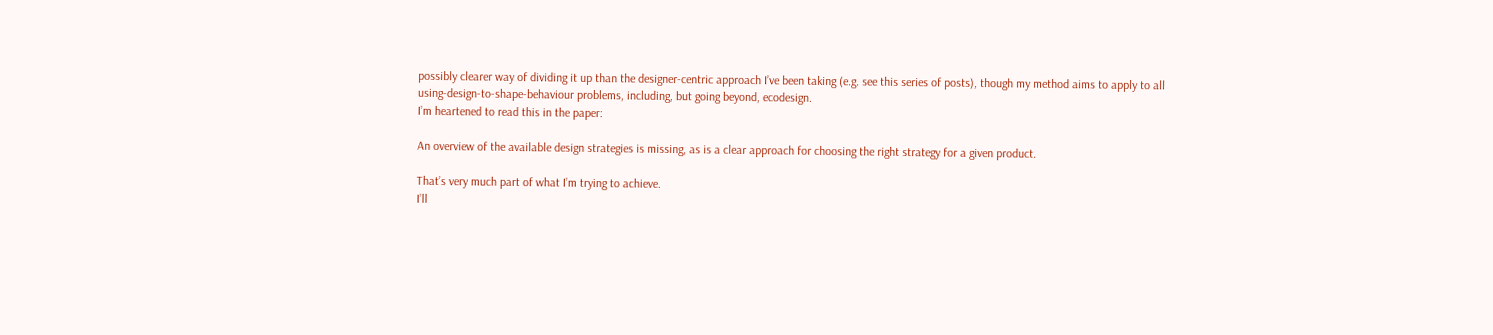possibly clearer way of dividing it up than the designer-centric approach I’ve been taking (e.g. see this series of posts), though my method aims to apply to all using-design-to-shape-behaviour problems, including, but going beyond, ecodesign.
I’m heartened to read this in the paper:

An overview of the available design strategies is missing, as is a clear approach for choosing the right strategy for a given product.

That’s very much part of what I’m trying to achieve.
I’ll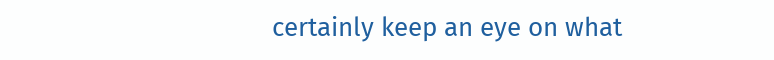certainly keep an eye on what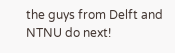the guys from Delft and NTNU do next!